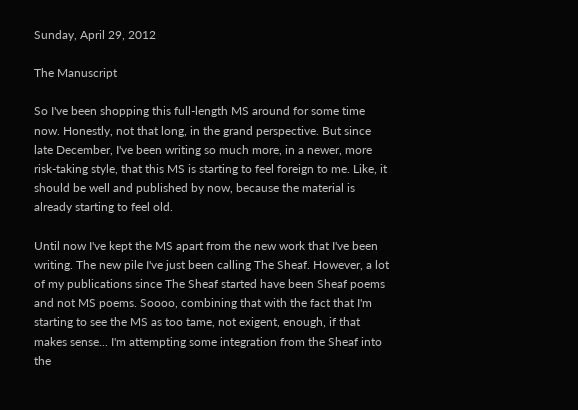Sunday, April 29, 2012

The Manuscript

So I've been shopping this full-length MS around for some time now. Honestly, not that long, in the grand perspective. But since late December, I've been writing so much more, in a newer, more risk-taking style, that this MS is starting to feel foreign to me. Like, it should be well and published by now, because the material is already starting to feel old.

Until now I've kept the MS apart from the new work that I've been writing. The new pile I've just been calling The Sheaf. However, a lot of my publications since The Sheaf started have been Sheaf poems and not MS poems. Soooo, combining that with the fact that I'm starting to see the MS as too tame, not exigent, enough, if that makes sense... I'm attempting some integration from the Sheaf into the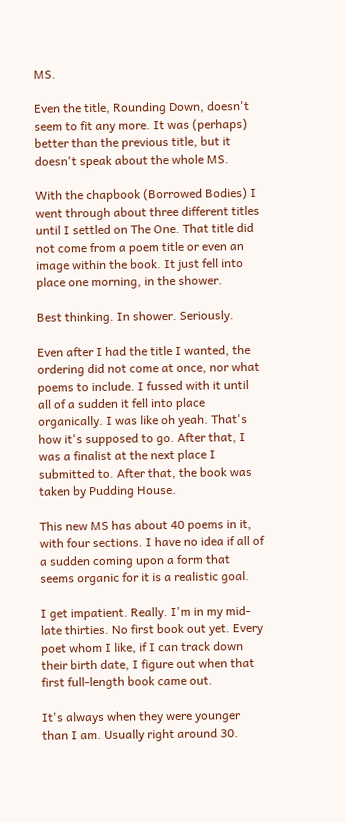MS.

Even the title, Rounding Down, doesn't seem to fit any more. It was (perhaps) better than the previous title, but it doesn't speak about the whole MS.

With the chapbook (Borrowed Bodies) I went through about three different titles until I settled on The One. That title did not come from a poem title or even an image within the book. It just fell into place one morning, in the shower.

Best thinking. In shower. Seriously.

Even after I had the title I wanted, the ordering did not come at once, nor what poems to include. I fussed with it until all of a sudden it fell into place organically. I was like oh yeah. That's how it's supposed to go. After that, I was a finalist at the next place I submitted to. After that, the book was taken by Pudding House.

This new MS has about 40 poems in it, with four sections. I have no idea if all of a sudden coming upon a form that seems organic for it is a realistic goal.

I get impatient. Really. I'm in my mid-late thirties. No first book out yet. Every poet whom I like, if I can track down their birth date, I figure out when that first full-length book came out.

It's always when they were younger than I am. Usually right around 30.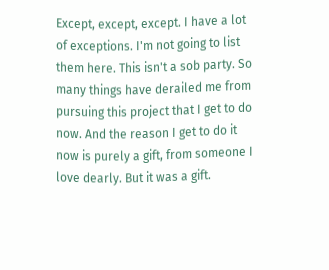Except, except, except. I have a lot of exceptions. I'm not going to list them here. This isn't a sob party. So many things have derailed me from pursuing this project that I get to do now. And the reason I get to do it now is purely a gift, from someone I love dearly. But it was a gift.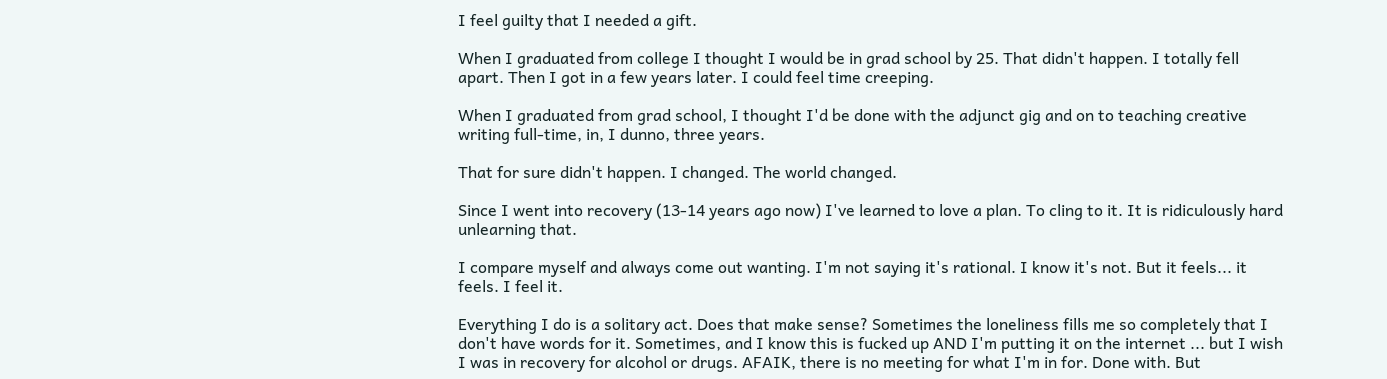I feel guilty that I needed a gift.

When I graduated from college I thought I would be in grad school by 25. That didn't happen. I totally fell apart. Then I got in a few years later. I could feel time creeping.

When I graduated from grad school, I thought I'd be done with the adjunct gig and on to teaching creative writing full-time, in, I dunno, three years.

That for sure didn't happen. I changed. The world changed.

Since I went into recovery (13-14 years ago now) I've learned to love a plan. To cling to it. It is ridiculously hard unlearning that.

I compare myself and always come out wanting. I'm not saying it's rational. I know it's not. But it feels... it feels. I feel it.

Everything I do is a solitary act. Does that make sense? Sometimes the loneliness fills me so completely that I don't have words for it. Sometimes, and I know this is fucked up AND I'm putting it on the internet ... but I wish I was in recovery for alcohol or drugs. AFAIK, there is no meeting for what I'm in for. Done with. But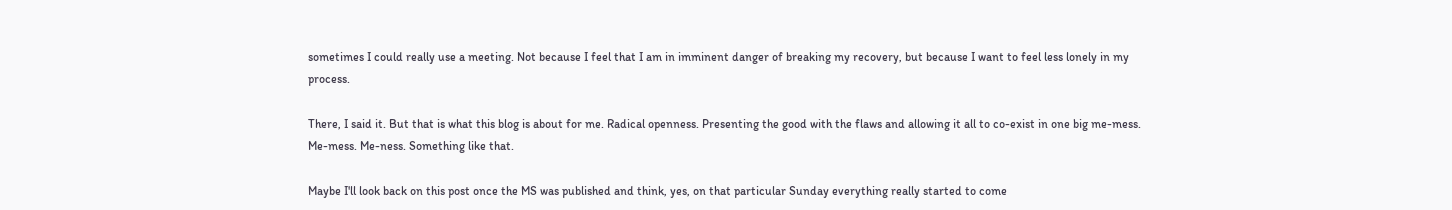sometimes I could really use a meeting. Not because I feel that I am in imminent danger of breaking my recovery, but because I want to feel less lonely in my process.

There, I said it. But that is what this blog is about for me. Radical openness. Presenting the good with the flaws and allowing it all to co-exist in one big me-mess. Me-mess. Me-ness. Something like that.

Maybe I'll look back on this post once the MS was published and think, yes, on that particular Sunday everything really started to come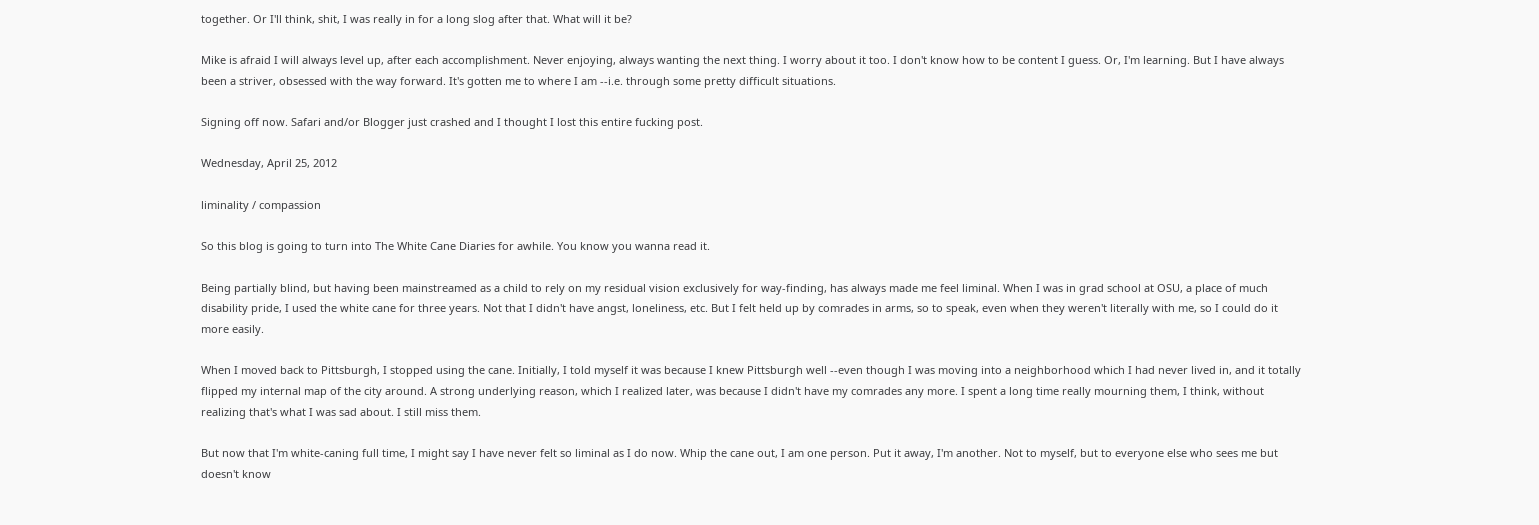together. Or I'll think, shit, I was really in for a long slog after that. What will it be?

Mike is afraid I will always level up, after each accomplishment. Never enjoying, always wanting the next thing. I worry about it too. I don't know how to be content I guess. Or, I'm learning. But I have always been a striver, obsessed with the way forward. It's gotten me to where I am --i.e. through some pretty difficult situations.

Signing off now. Safari and/or Blogger just crashed and I thought I lost this entire fucking post.

Wednesday, April 25, 2012

liminality / compassion

So this blog is going to turn into The White Cane Diaries for awhile. You know you wanna read it.

Being partially blind, but having been mainstreamed as a child to rely on my residual vision exclusively for way-finding, has always made me feel liminal. When I was in grad school at OSU, a place of much disability pride, I used the white cane for three years. Not that I didn't have angst, loneliness, etc. But I felt held up by comrades in arms, so to speak, even when they weren't literally with me, so I could do it more easily.

When I moved back to Pittsburgh, I stopped using the cane. Initially, I told myself it was because I knew Pittsburgh well --even though I was moving into a neighborhood which I had never lived in, and it totally flipped my internal map of the city around. A strong underlying reason, which I realized later, was because I didn't have my comrades any more. I spent a long time really mourning them, I think, without realizing that's what I was sad about. I still miss them.

But now that I'm white-caning full time, I might say I have never felt so liminal as I do now. Whip the cane out, I am one person. Put it away, I'm another. Not to myself, but to everyone else who sees me but doesn't know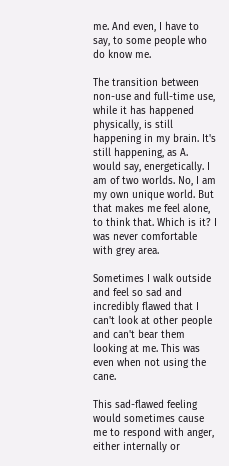me. And even, I have to say, to some people who do know me.

The transition between non-use and full-time use, while it has happened physically, is still happening in my brain. It's still happening, as A. would say, energetically. I am of two worlds. No, I am my own unique world. But that makes me feel alone, to think that. Which is it? I was never comfortable with grey area.

Sometimes I walk outside and feel so sad and incredibly flawed that I can't look at other people and can't bear them looking at me. This was even when not using the cane.

This sad-flawed feeling would sometimes cause me to respond with anger, either internally or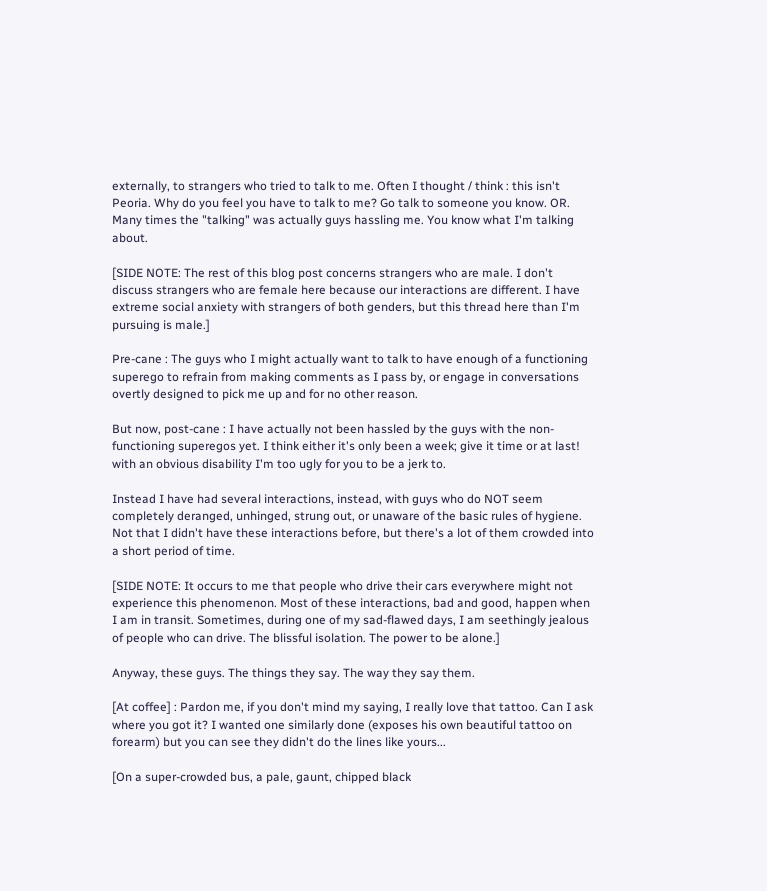externally, to strangers who tried to talk to me. Often I thought / think : this isn't Peoria. Why do you feel you have to talk to me? Go talk to someone you know. OR. Many times the "talking" was actually guys hassling me. You know what I'm talking about.

[SIDE NOTE: The rest of this blog post concerns strangers who are male. I don't discuss strangers who are female here because our interactions are different. I have extreme social anxiety with strangers of both genders, but this thread here than I'm pursuing is male.]

Pre-cane : The guys who I might actually want to talk to have enough of a functioning superego to refrain from making comments as I pass by, or engage in conversations overtly designed to pick me up and for no other reason.

But now, post-cane : I have actually not been hassled by the guys with the non-functioning superegos yet. I think either it's only been a week; give it time or at last! with an obvious disability I'm too ugly for you to be a jerk to.

Instead I have had several interactions, instead, with guys who do NOT seem completely deranged, unhinged, strung out, or unaware of the basic rules of hygiene. Not that I didn't have these interactions before, but there's a lot of them crowded into a short period of time.

[SIDE NOTE: It occurs to me that people who drive their cars everywhere might not experience this phenomenon. Most of these interactions, bad and good, happen when I am in transit. Sometimes, during one of my sad-flawed days, I am seethingly jealous of people who can drive. The blissful isolation. The power to be alone.]

Anyway, these guys. The things they say. The way they say them.

[At coffee] : Pardon me, if you don't mind my saying, I really love that tattoo. Can I ask where you got it? I wanted one similarly done (exposes his own beautiful tattoo on forearm) but you can see they didn't do the lines like yours...

[On a super-crowded bus, a pale, gaunt, chipped black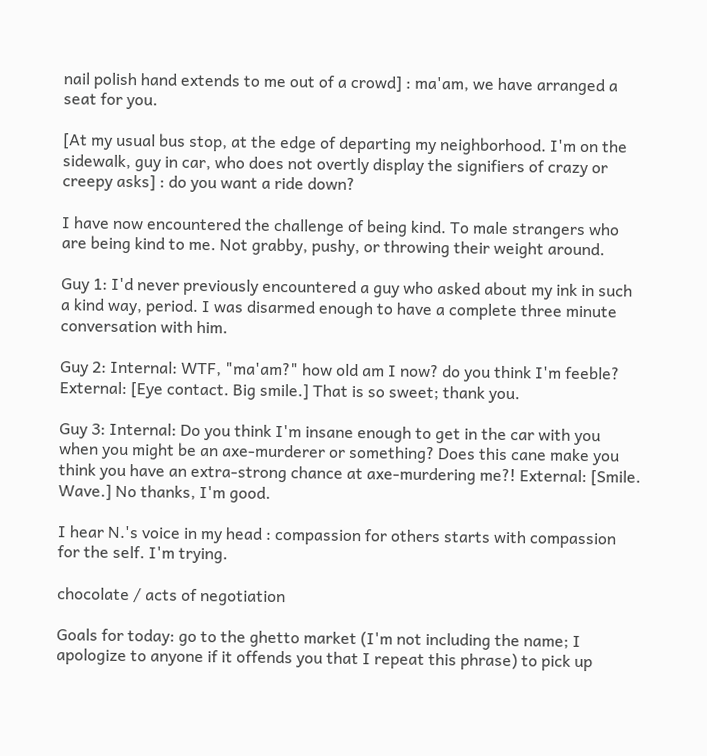nail polish hand extends to me out of a crowd] : ma'am, we have arranged a seat for you.

[At my usual bus stop, at the edge of departing my neighborhood. I'm on the sidewalk, guy in car, who does not overtly display the signifiers of crazy or creepy asks] : do you want a ride down?

I have now encountered the challenge of being kind. To male strangers who are being kind to me. Not grabby, pushy, or throwing their weight around.

Guy 1: I'd never previously encountered a guy who asked about my ink in such a kind way, period. I was disarmed enough to have a complete three minute conversation with him.

Guy 2: Internal: WTF, "ma'am?" how old am I now? do you think I'm feeble? External: [Eye contact. Big smile.] That is so sweet; thank you.

Guy 3: Internal: Do you think I'm insane enough to get in the car with you when you might be an axe-murderer or something? Does this cane make you think you have an extra-strong chance at axe-murdering me?! External: [Smile. Wave.] No thanks, I'm good.

I hear N.'s voice in my head : compassion for others starts with compassion for the self. I'm trying.

chocolate / acts of negotiation

Goals for today: go to the ghetto market (I'm not including the name; I apologize to anyone if it offends you that I repeat this phrase) to pick up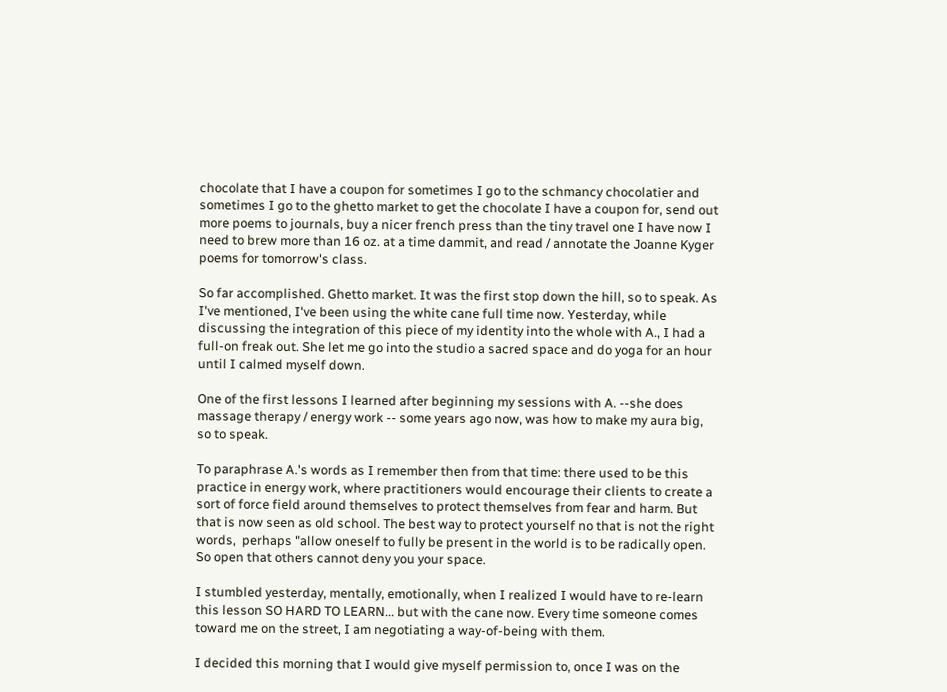chocolate that I have a coupon for sometimes I go to the schmancy chocolatier and sometimes I go to the ghetto market to get the chocolate I have a coupon for, send out more poems to journals, buy a nicer french press than the tiny travel one I have now I need to brew more than 16 oz. at a time dammit, and read / annotate the Joanne Kyger poems for tomorrow's class.

So far accomplished. Ghetto market. It was the first stop down the hill, so to speak. As I've mentioned, I've been using the white cane full time now. Yesterday, while discussing the integration of this piece of my identity into the whole with A., I had a full-on freak out. She let me go into the studio a sacred space and do yoga for an hour until I calmed myself down.

One of the first lessons I learned after beginning my sessions with A. --she does massage therapy / energy work -- some years ago now, was how to make my aura big, so to speak.

To paraphrase A.'s words as I remember then from that time: there used to be this practice in energy work, where practitioners would encourage their clients to create a sort of force field around themselves to protect themselves from fear and harm. But that is now seen as old school. The best way to protect yourself no that is not the right words,  perhaps "allow oneself to fully be present in the world is to be radically open. So open that others cannot deny you your space.

I stumbled yesterday, mentally, emotionally, when I realized I would have to re-learn this lesson SO HARD TO LEARN... but with the cane now. Every time someone comes toward me on the street, I am negotiating a way-of-being with them.

I decided this morning that I would give myself permission to, once I was on the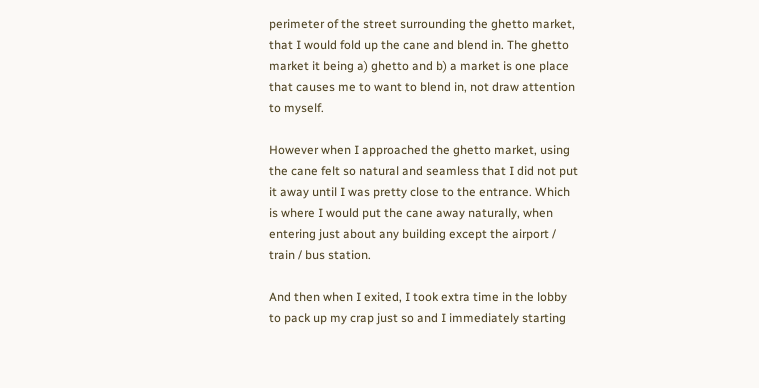perimeter of the street surrounding the ghetto market, that I would fold up the cane and blend in. The ghetto market it being a) ghetto and b) a market is one place that causes me to want to blend in, not draw attention to myself.

However when I approached the ghetto market, using the cane felt so natural and seamless that I did not put it away until I was pretty close to the entrance. Which is where I would put the cane away naturally, when entering just about any building except the airport / train / bus station.

And then when I exited, I took extra time in the lobby to pack up my crap just so and I immediately starting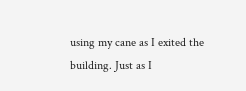using my cane as I exited the building. Just as I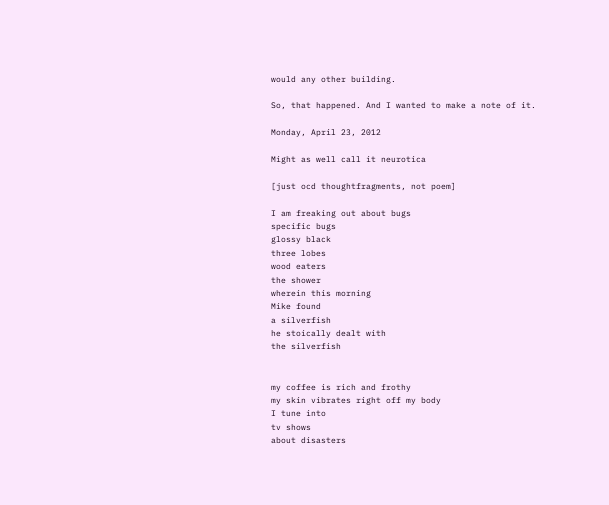would any other building.

So, that happened. And I wanted to make a note of it.

Monday, April 23, 2012

Might as well call it neurotica

[just ocd thoughtfragments, not poem]

I am freaking out about bugs
specific bugs
glossy black
three lobes
wood eaters
the shower
wherein this morning
Mike found
a silverfish
he stoically dealt with
the silverfish


my coffee is rich and frothy
my skin vibrates right off my body
I tune into
tv shows
about disasters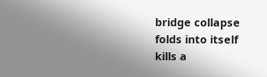bridge collapse
folds into itself
kills a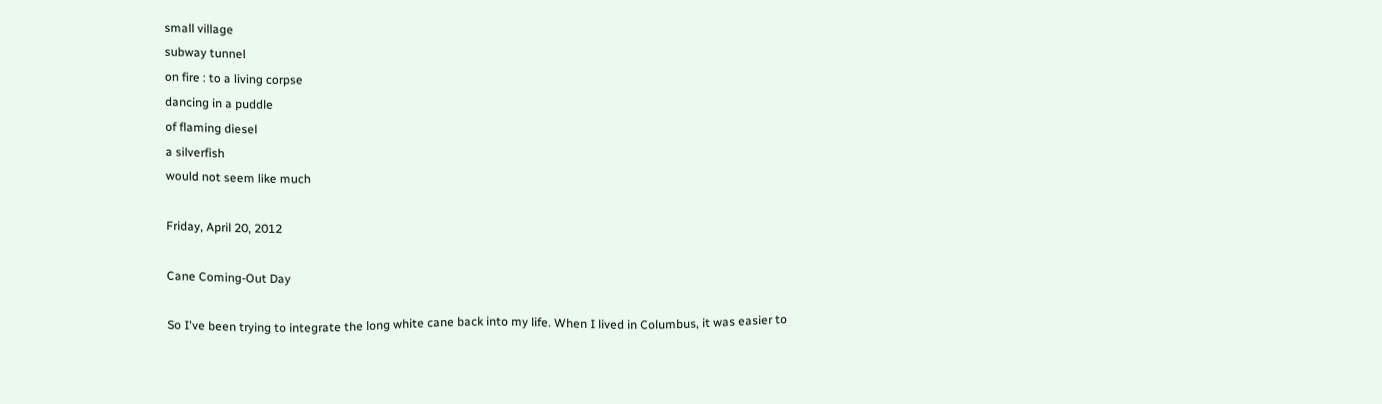small village
subway tunnel
on fire : to a living corpse
dancing in a puddle
of flaming diesel
a silverfish
would not seem like much

Friday, April 20, 2012

Cane Coming-Out Day

So I've been trying to integrate the long white cane back into my life. When I lived in Columbus, it was easier to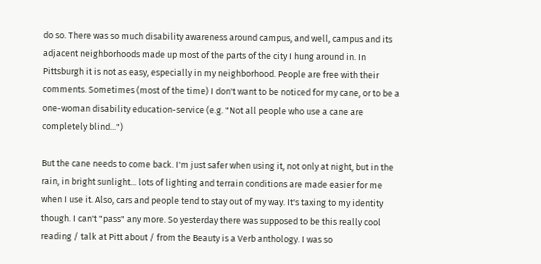do so. There was so much disability awareness around campus, and well, campus and its adjacent neighborhoods made up most of the parts of the city I hung around in. In Pittsburgh it is not as easy, especially in my neighborhood. People are free with their comments. Sometimes (most of the time) I don't want to be noticed for my cane, or to be a one-woman disability education-service (e.g. "Not all people who use a cane are completely blind...")

But the cane needs to come back. I'm just safer when using it, not only at night, but in the rain, in bright sunlight... lots of lighting and terrain conditions are made easier for me when I use it. Also, cars and people tend to stay out of my way. It's taxing to my identity though. I can't "pass" any more. So yesterday there was supposed to be this really cool reading / talk at Pitt about / from the Beauty is a Verb anthology. I was so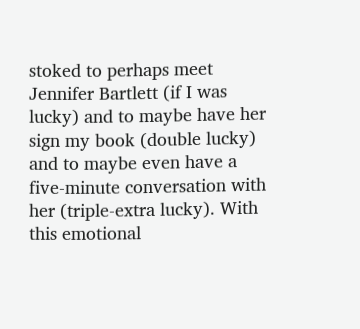stoked to perhaps meet Jennifer Bartlett (if I was lucky) and to maybe have her sign my book (double lucky) and to maybe even have a five-minute conversation with her (triple-extra lucky). With this emotional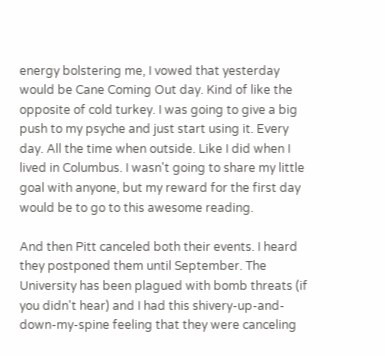energy bolstering me, I vowed that yesterday would be Cane Coming Out day. Kind of like the opposite of cold turkey. I was going to give a big push to my psyche and just start using it. Every day. All the time when outside. Like I did when I lived in Columbus. I wasn't going to share my little goal with anyone, but my reward for the first day would be to go to this awesome reading.

And then Pitt canceled both their events. I heard they postponed them until September. The University has been plagued with bomb threats (if you didn't hear) and I had this shivery-up-and-down-my-spine feeling that they were canceling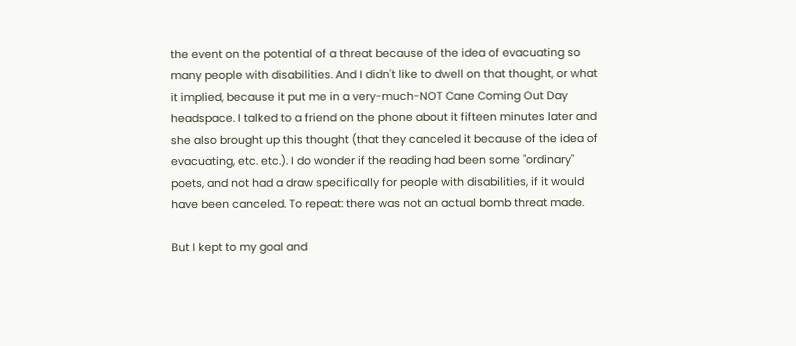the event on the potential of a threat because of the idea of evacuating so many people with disabilities. And I didn't like to dwell on that thought, or what it implied, because it put me in a very-much-NOT Cane Coming Out Day headspace. I talked to a friend on the phone about it fifteen minutes later and she also brought up this thought (that they canceled it because of the idea of evacuating, etc. etc.). I do wonder if the reading had been some "ordinary" poets, and not had a draw specifically for people with disabilities, if it would have been canceled. To repeat: there was not an actual bomb threat made.

But I kept to my goal and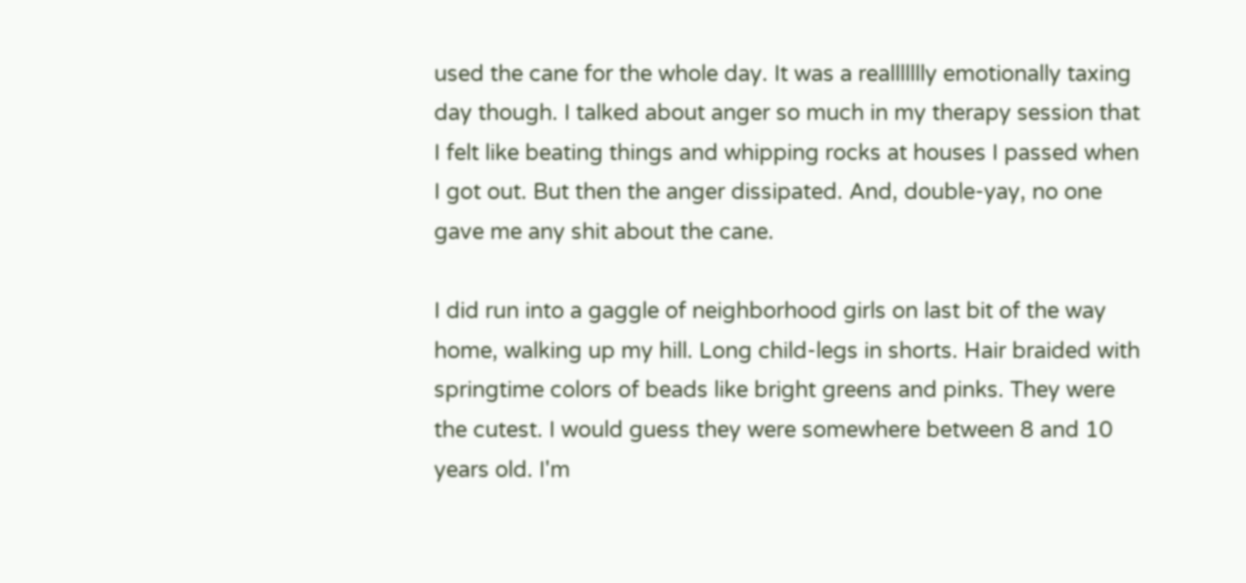used the cane for the whole day. It was a reallllllly emotionally taxing day though. I talked about anger so much in my therapy session that I felt like beating things and whipping rocks at houses I passed when I got out. But then the anger dissipated. And, double-yay, no one gave me any shit about the cane.

I did run into a gaggle of neighborhood girls on last bit of the way home, walking up my hill. Long child-legs in shorts. Hair braided with springtime colors of beads like bright greens and pinks. They were the cutest. I would guess they were somewhere between 8 and 10 years old. I'm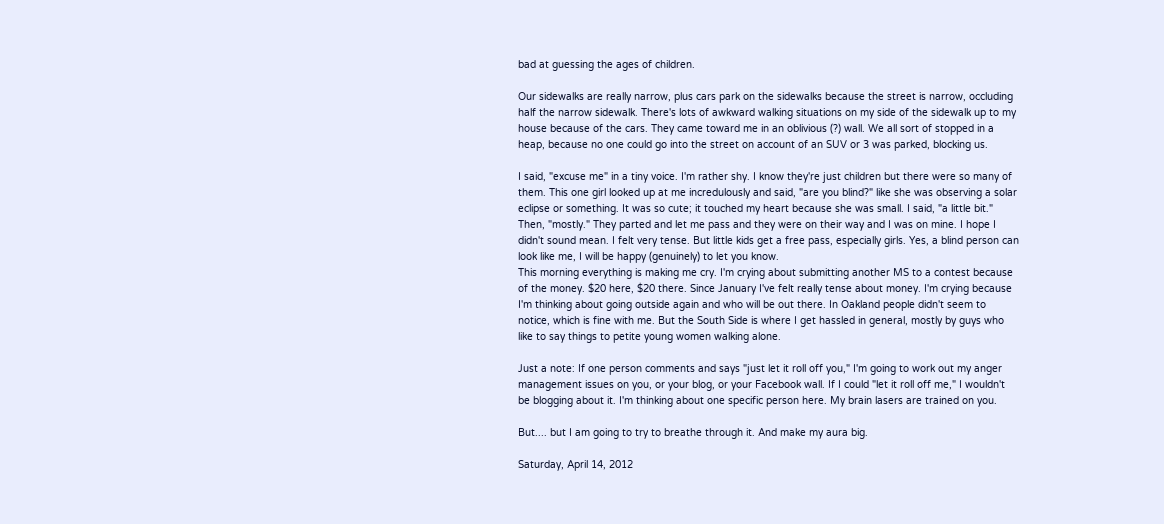bad at guessing the ages of children.

Our sidewalks are really narrow, plus cars park on the sidewalks because the street is narrow, occluding half the narrow sidewalk. There's lots of awkward walking situations on my side of the sidewalk up to my house because of the cars. They came toward me in an oblivious (?) wall. We all sort of stopped in a heap, because no one could go into the street on account of an SUV or 3 was parked, blocking us.

I said, "excuse me" in a tiny voice. I'm rather shy. I know they're just children but there were so many of them. This one girl looked up at me incredulously and said, "are you blind?" like she was observing a solar eclipse or something. It was so cute; it touched my heart because she was small. I said, "a little bit." Then, "mostly." They parted and let me pass and they were on their way and I was on mine. I hope I didn't sound mean. I felt very tense. But little kids get a free pass, especially girls. Yes, a blind person can look like me, I will be happy (genuinely) to let you know.
This morning everything is making me cry. I'm crying about submitting another MS to a contest because of the money. $20 here, $20 there. Since January I've felt really tense about money. I'm crying because I'm thinking about going outside again and who will be out there. In Oakland people didn't seem to notice, which is fine with me. But the South Side is where I get hassled in general, mostly by guys who like to say things to petite young women walking alone.

Just a note: If one person comments and says "just let it roll off you," I'm going to work out my anger management issues on you, or your blog, or your Facebook wall. If I could "let it roll off me," I wouldn't be blogging about it. I'm thinking about one specific person here. My brain lasers are trained on you.

But.... but I am going to try to breathe through it. And make my aura big.

Saturday, April 14, 2012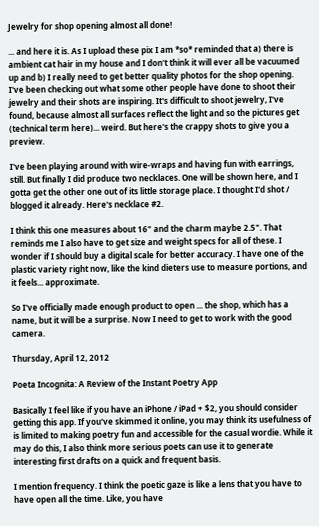Jewelry for shop opening almost all done!

... and here it is. As I upload these pix I am *so* reminded that a) there is ambient cat hair in my house and I don't think it will ever all be vacuumed up and b) I really need to get better quality photos for the shop opening. I've been checking out what some other people have done to shoot their jewelry and their shots are inspiring. It's difficult to shoot jewelry, I've found, because almost all surfaces reflect the light and so the pictures get (technical term here)... weird. But here's the crappy shots to give you a preview.

I've been playing around with wire-wraps and having fun with earrings, still. But finally I did produce two necklaces. One will be shown here, and I gotta get the other one out of its little storage place. I thought I'd shot / blogged it already. Here's necklace #2.

I think this one measures about 16" and the charm maybe 2.5". That reminds me I also have to get size and weight specs for all of these. I wonder if I should buy a digital scale for better accuracy. I have one of the plastic variety right now, like the kind dieters use to measure portions, and it feels... approximate.

So I've officially made enough product to open ... the shop, which has a name, but it will be a surprise. Now I need to get to work with the good camera.

Thursday, April 12, 2012

Poeta Incognita: A Review of the Instant Poetry App

Basically I feel like if you have an iPhone / iPad + $2, you should consider getting this app. If you've skimmed it online, you may think its usefulness of is limited to making poetry fun and accessible for the casual wordie. While it may do this, I also think more serious poets can use it to generate interesting first drafts on a quick and frequent basis.

I mention frequency. I think the poetic gaze is like a lens that you have to have open all the time. Like, you have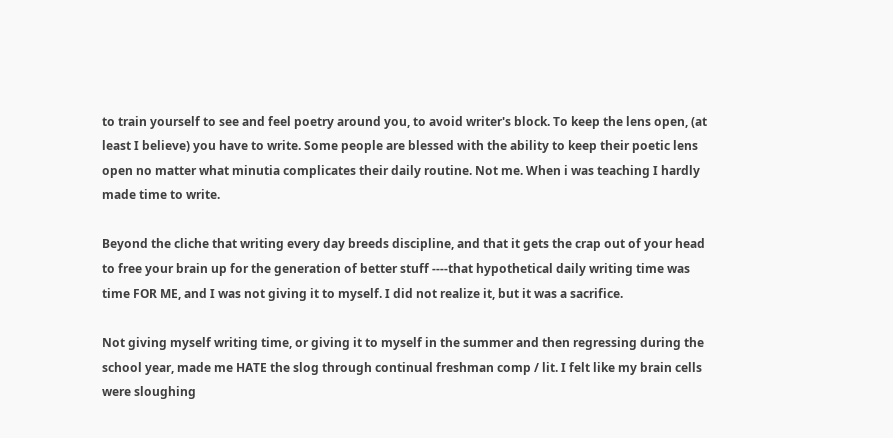to train yourself to see and feel poetry around you, to avoid writer's block. To keep the lens open, (at least I believe) you have to write. Some people are blessed with the ability to keep their poetic lens open no matter what minutia complicates their daily routine. Not me. When i was teaching I hardly made time to write.

Beyond the cliche that writing every day breeds discipline, and that it gets the crap out of your head to free your brain up for the generation of better stuff ----that hypothetical daily writing time was time FOR ME, and I was not giving it to myself. I did not realize it, but it was a sacrifice.

Not giving myself writing time, or giving it to myself in the summer and then regressing during the school year, made me HATE the slog through continual freshman comp / lit. I felt like my brain cells were sloughing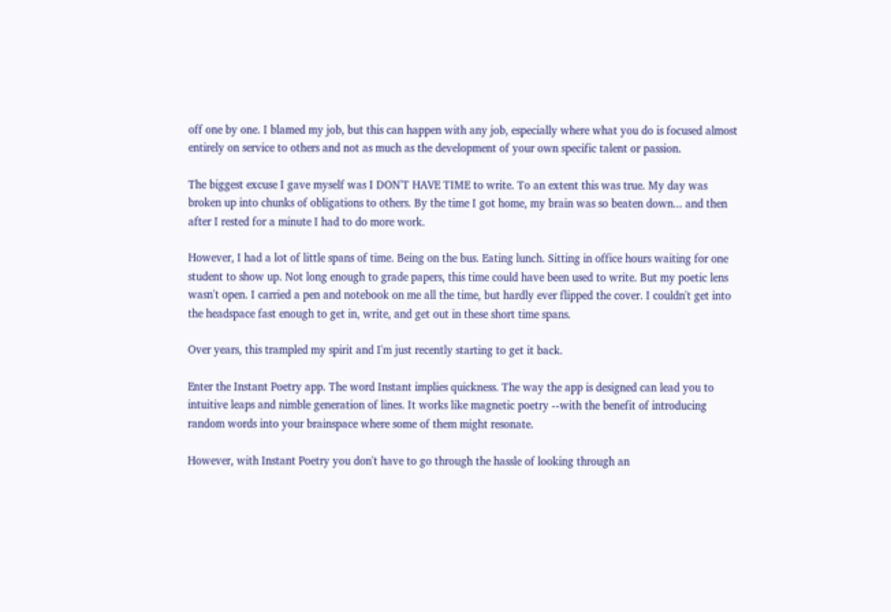off one by one. I blamed my job, but this can happen with any job, especially where what you do is focused almost entirely on service to others and not as much as the development of your own specific talent or passion.

The biggest excuse I gave myself was I DON'T HAVE TIME to write. To an extent this was true. My day was broken up into chunks of obligations to others. By the time I got home, my brain was so beaten down... and then after I rested for a minute I had to do more work.

However, I had a lot of little spans of time. Being on the bus. Eating lunch. Sitting in office hours waiting for one student to show up. Not long enough to grade papers, this time could have been used to write. But my poetic lens wasn't open. I carried a pen and notebook on me all the time, but hardly ever flipped the cover. I couldn't get into the headspace fast enough to get in, write, and get out in these short time spans.

Over years, this trampled my spirit and I'm just recently starting to get it back.

Enter the Instant Poetry app. The word Instant implies quickness. The way the app is designed can lead you to intuitive leaps and nimble generation of lines. It works like magnetic poetry --with the benefit of introducing random words into your brainspace where some of them might resonate.

However, with Instant Poetry you don't have to go through the hassle of looking through an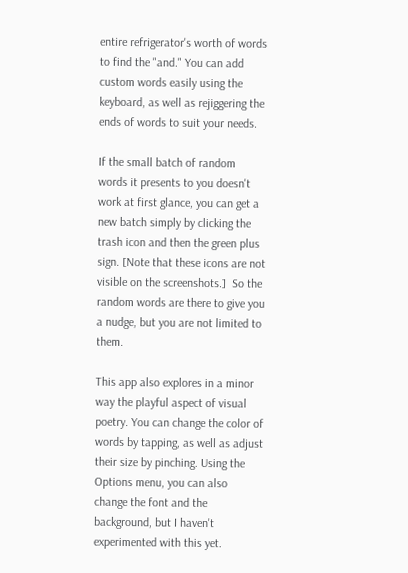entire refrigerator's worth of words to find the "and." You can add custom words easily using the keyboard, as well as rejiggering the ends of words to suit your needs.

If the small batch of random words it presents to you doesn't work at first glance, you can get a new batch simply by clicking the trash icon and then the green plus sign. [Note that these icons are not visible on the screenshots.]  So the random words are there to give you a nudge, but you are not limited to them.

This app also explores in a minor way the playful aspect of visual poetry. You can change the color of words by tapping, as well as adjust their size by pinching. Using the Options menu, you can also change the font and the background, but I haven't experimented with this yet.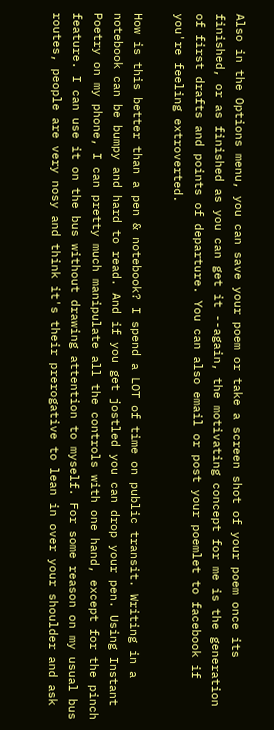Also in the Options menu, you can save your poem or take a screen shot of your poem once its finished, or as finished as you can get it --again, the motivating concept for me is the generation of first drafts and points of departure. You can also email or post your poemlet to facebook if you're feeling extroverted.

How is this better than a pen & notebook? I spend a LOT of time on public transit. Writing in a notebook can be bumpy and hard to read. And if you get jostled you can drop your pen. Using Instant Poetry on my phone, I can pretty much manipulate all the controls with one hand, except for the pinch feature. I can use it on the bus without drawing attention to myself. For some reason on my usual bus routes, people are very nosy and think it's their prerogative to lean in over your shoulder and ask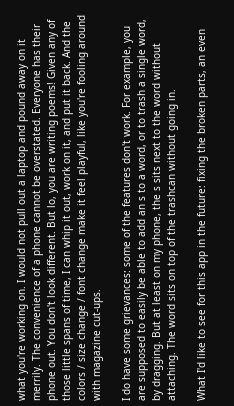what you're working on. I would not pull out a laptop and pound away on it merrily. The convenience of a phone cannot be overstated. Everyone has their phone out. You don't look different. But lo, you are writing poems! Given any of those little spans of time, I can whip it out, work on it, and put it back. And the colors / size change / font change make it feel playful, like you're fooling around with magazine cut-ups.

I do have some grievances: some of the features don't work. For example, you are supposed to easily be able to add an s to a word, or to trash a single word, by dragging. But at least on my phone, the s sits next to the word without attaching. The word sits on top of the trashcan without going in.

What I'd like to see for this app in the future: fixing the broken parts, an even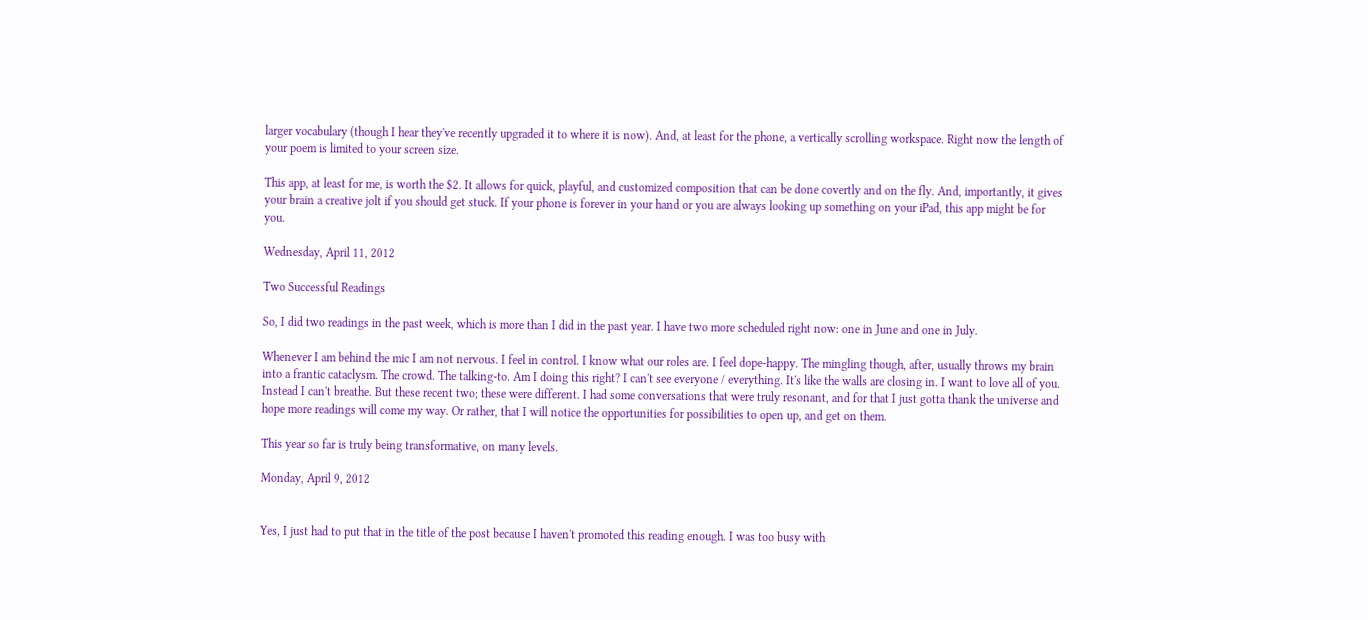larger vocabulary (though I hear they've recently upgraded it to where it is now). And, at least for the phone, a vertically scrolling workspace. Right now the length of your poem is limited to your screen size.

This app, at least for me, is worth the $2. It allows for quick, playful, and customized composition that can be done covertly and on the fly. And, importantly, it gives your brain a creative jolt if you should get stuck. If your phone is forever in your hand or you are always looking up something on your iPad, this app might be for you.

Wednesday, April 11, 2012

Two Successful Readings

So, I did two readings in the past week, which is more than I did in the past year. I have two more scheduled right now: one in June and one in July.

Whenever I am behind the mic I am not nervous. I feel in control. I know what our roles are. I feel dope-happy. The mingling though, after, usually throws my brain into a frantic cataclysm. The crowd. The talking-to. Am I doing this right? I can't see everyone / everything. It's like the walls are closing in. I want to love all of you. Instead I can't breathe. But these recent two; these were different. I had some conversations that were truly resonant, and for that I just gotta thank the universe and hope more readings will come my way. Or rather, that I will notice the opportunities for possibilities to open up, and get on them.

This year so far is truly being transformative, on many levels.

Monday, April 9, 2012


Yes, I just had to put that in the title of the post because I haven't promoted this reading enough. I was too busy with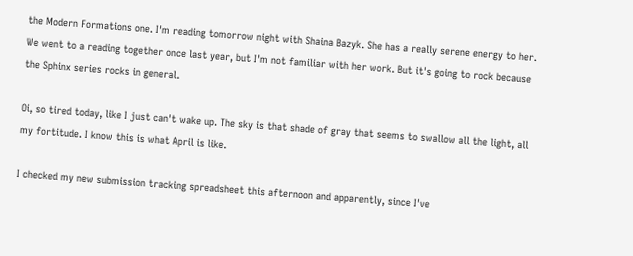the Modern Formations one. I'm reading tomorrow night with Shaina Bazyk. She has a really serene energy to her. We went to a reading together once last year, but I'm not familiar with her work. But it's going to rock because the Sphinx series rocks in general.

Oi, so tired today, like I just can't wake up. The sky is that shade of gray that seems to swallow all the light, all my fortitude. I know this is what April is like.

I checked my new submission tracking spreadsheet this afternoon and apparently, since I've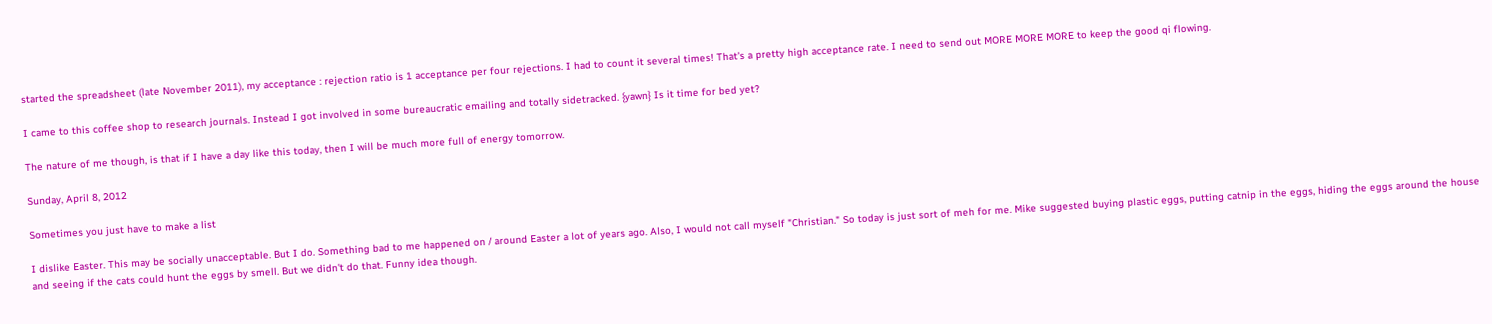started the spreadsheet (late November 2011), my acceptance : rejection ratio is 1 acceptance per four rejections. I had to count it several times! That's a pretty high acceptance rate. I need to send out MORE MORE MORE to keep the good qi flowing.

I came to this coffee shop to research journals. Instead I got involved in some bureaucratic emailing and totally sidetracked. {yawn} Is it time for bed yet?

The nature of me though, is that if I have a day like this today, then I will be much more full of energy tomorrow.

Sunday, April 8, 2012

Sometimes you just have to make a list

I dislike Easter. This may be socially unacceptable. But I do. Something bad to me happened on / around Easter a lot of years ago. Also, I would not call myself "Christian." So today is just sort of meh for me. Mike suggested buying plastic eggs, putting catnip in the eggs, hiding the eggs around the house and seeing if the cats could hunt the eggs by smell. But we didn't do that. Funny idea though.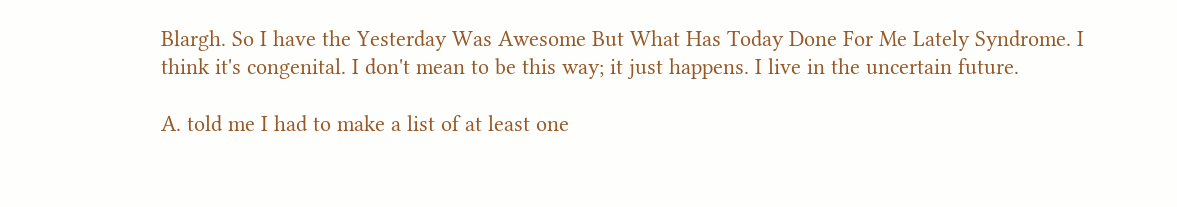Blargh. So I have the Yesterday Was Awesome But What Has Today Done For Me Lately Syndrome. I think it's congenital. I don't mean to be this way; it just happens. I live in the uncertain future.

A. told me I had to make a list of at least one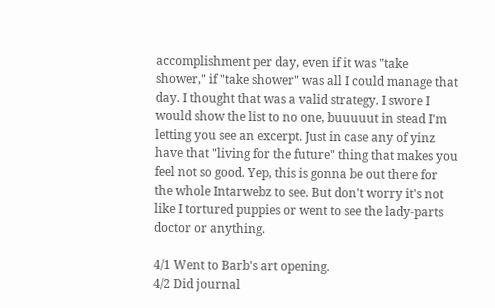accomplishment per day, even if it was "take shower," if "take shower" was all I could manage that day. I thought that was a valid strategy. I swore I would show the list to no one, buuuuut in stead I'm letting you see an excerpt. Just in case any of yinz have that "living for the future" thing that makes you feel not so good. Yep, this is gonna be out there for the whole Intarwebz to see. But don't worry it's not like I tortured puppies or went to see the lady-parts doctor or anything.

4/1 Went to Barb's art opening.
4/2 Did journal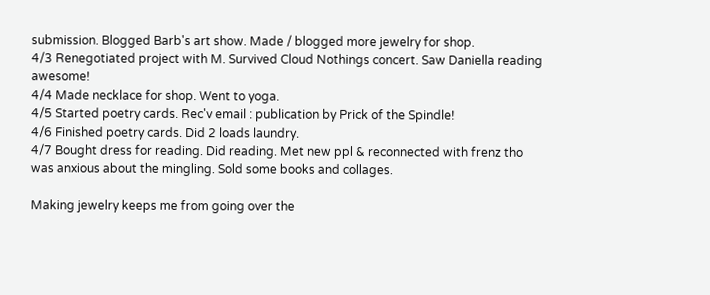submission. Blogged Barb's art show. Made / blogged more jewelry for shop.
4/3 Renegotiated project with M. Survived Cloud Nothings concert. Saw Daniella reading awesome!
4/4 Made necklace for shop. Went to yoga.
4/5 Started poetry cards. Rec'v email : publication by Prick of the Spindle!
4/6 Finished poetry cards. Did 2 loads laundry.
4/7 Bought dress for reading. Did reading. Met new ppl & reconnected with frenz tho was anxious about the mingling. Sold some books and collages.

Making jewelry keeps me from going over the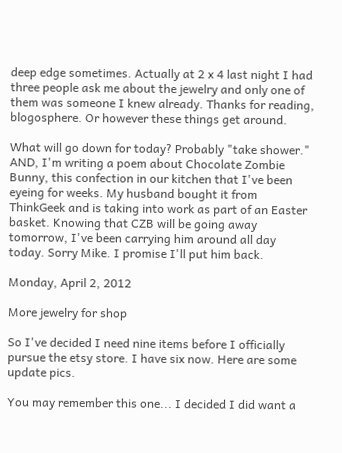deep edge sometimes. Actually at 2 x 4 last night I had three people ask me about the jewelry and only one of them was someone I knew already. Thanks for reading, blogosphere. Or however these things get around.

What will go down for today? Probably "take shower." AND, I'm writing a poem about Chocolate Zombie Bunny, this confection in our kitchen that I've been eyeing for weeks. My husband bought it from ThinkGeek and is taking into work as part of an Easter basket. Knowing that CZB will be going away tomorrow, I've been carrying him around all day today. Sorry Mike. I promise I'll put him back.

Monday, April 2, 2012

More jewelry for shop

So I've decided I need nine items before I officially pursue the etsy store. I have six now. Here are some update pics.

You may remember this one... I decided I did want a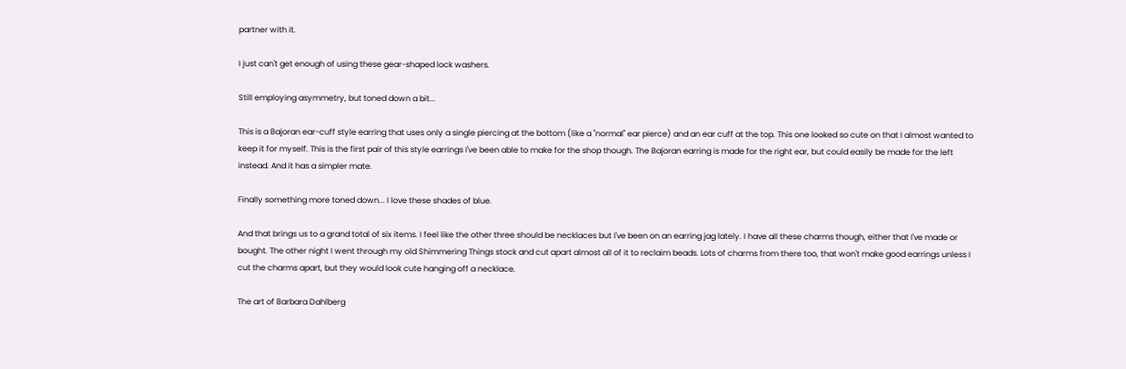partner with it.

I just can't get enough of using these gear-shaped lock washers.

Still employing asymmetry, but toned down a bit...

This is a Bajoran ear-cuff style earring that uses only a single piercing at the bottom (like a "normal" ear pierce) and an ear cuff at the top. This one looked so cute on that I almost wanted to keep it for myself. This is the first pair of this style earrings I've been able to make for the shop though. The Bajoran earring is made for the right ear, but could easily be made for the left instead. And it has a simpler mate.

Finally something more toned down... I love these shades of blue.

And that brings us to a grand total of six items. I feel like the other three should be necklaces but I've been on an earring jag lately. I have all these charms though, either that I've made or bought. The other night I went through my old Shimmering Things stock and cut apart almost all of it to reclaim beads. Lots of charms from there too, that won't make good earrings unless I cut the charms apart, but they would look cute hanging off a necklace.

The art of Barbara Dahlberg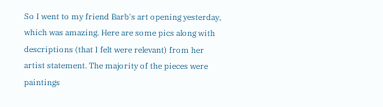So I went to my friend Barb's art opening yesterday, which was amazing. Here are some pics along with descriptions (that I felt were relevant) from her artist statement. The majority of the pieces were paintings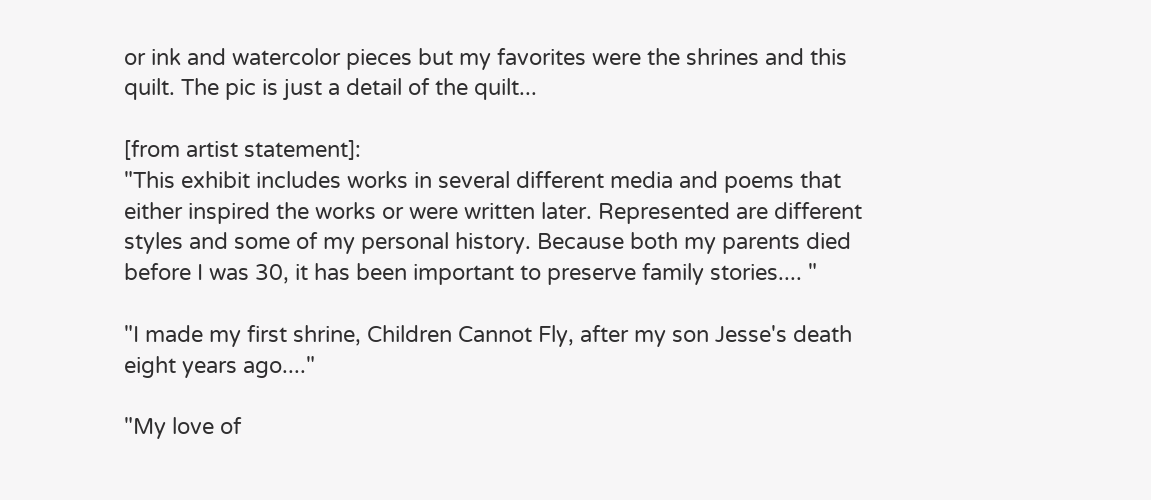or ink and watercolor pieces but my favorites were the shrines and this quilt. The pic is just a detail of the quilt...

[from artist statement]:
"This exhibit includes works in several different media and poems that either inspired the works or were written later. Represented are different styles and some of my personal history. Because both my parents died before I was 30, it has been important to preserve family stories.... "

"I made my first shrine, Children Cannot Fly, after my son Jesse's death eight years ago...."

"My love of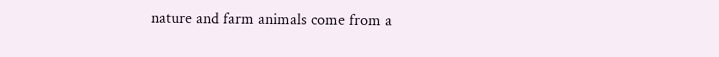nature and farm animals come from a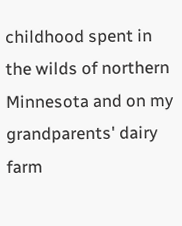childhood spent in the wilds of northern Minnesota and on my grandparents' dairy farm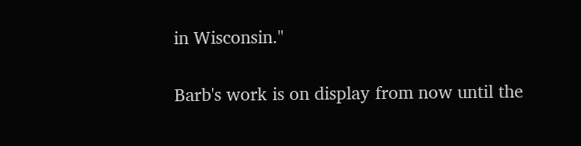in Wisconsin."

Barb's work is on display from now until the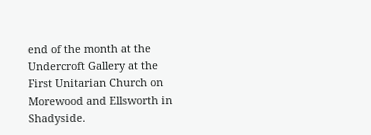end of the month at the Undercroft Gallery at the First Unitarian Church on Morewood and Ellsworth in Shadyside.